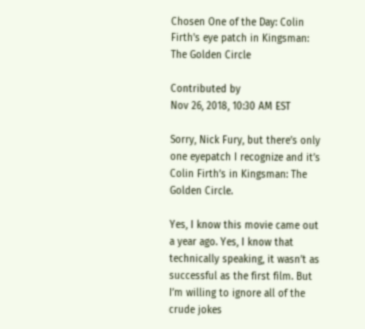Chosen One of the Day: Colin Firth's eye patch in Kingsman: The Golden Circle

Contributed by
Nov 26, 2018, 10:30 AM EST

Sorry, Nick Fury, but there’s only one eyepatch I recognize and it’s Colin Firth’s in Kingsman: The Golden Circle.

Yes, I know this movie came out a year ago. Yes, I know that technically speaking, it wasn’t as successful as the first film. But I’m willing to ignore all of the crude jokes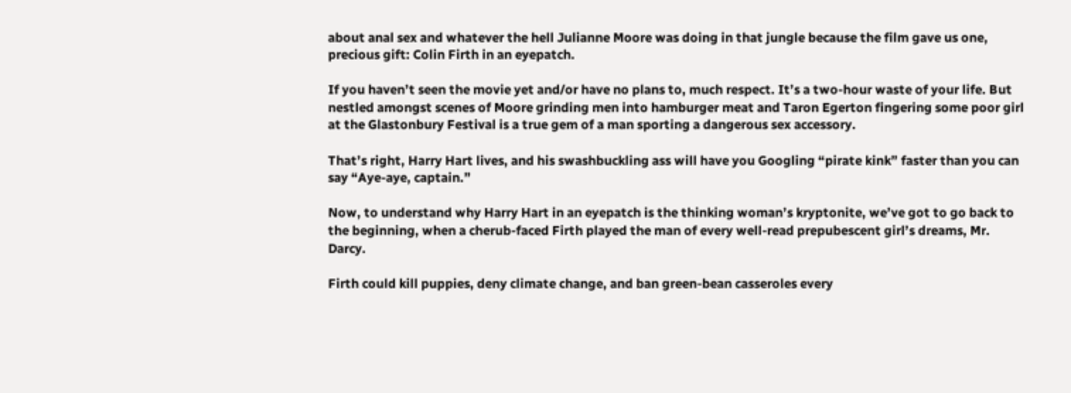about anal sex and whatever the hell Julianne Moore was doing in that jungle because the film gave us one, precious gift: Colin Firth in an eyepatch.

If you haven’t seen the movie yet and/or have no plans to, much respect. It’s a two-hour waste of your life. But nestled amongst scenes of Moore grinding men into hamburger meat and Taron Egerton fingering some poor girl at the Glastonbury Festival is a true gem of a man sporting a dangerous sex accessory.

That’s right, Harry Hart lives, and his swashbuckling ass will have you Googling “pirate kink” faster than you can say “Aye-aye, captain.”

Now, to understand why Harry Hart in an eyepatch is the thinking woman’s kryptonite, we’ve got to go back to the beginning, when a cherub-faced Firth played the man of every well-read prepubescent girl’s dreams, Mr. Darcy.

Firth could kill puppies, deny climate change, and ban green-bean casseroles every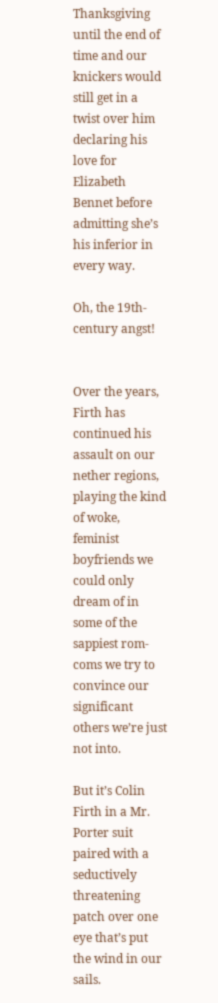Thanksgiving until the end of time and our knickers would still get in a twist over him declaring his love for Elizabeth Bennet before admitting she’s his inferior in every way.

Oh, the 19th-century angst!


Over the years, Firth has continued his assault on our nether regions, playing the kind of woke, feminist boyfriends we could only dream of in some of the sappiest rom-coms we try to convince our significant others we’re just not into.

But it’s Colin Firth in a Mr. Porter suit paired with a seductively threatening patch over one eye that’s put the wind in our sails.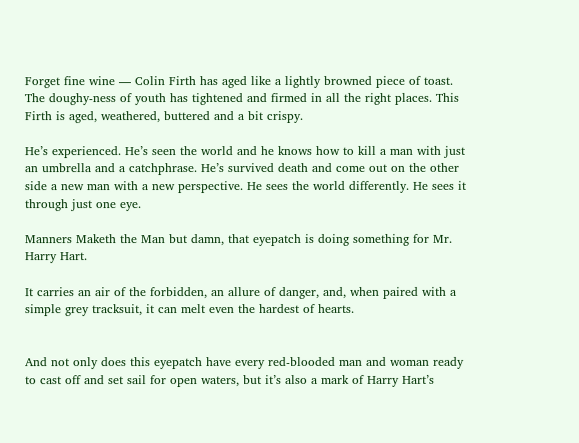Forget fine wine — Colin Firth has aged like a lightly browned piece of toast. The doughy-ness of youth has tightened and firmed in all the right places. This Firth is aged, weathered, buttered and a bit crispy.

He’s experienced. He’s seen the world and he knows how to kill a man with just an umbrella and a catchphrase. He’s survived death and come out on the other side a new man with a new perspective. He sees the world differently. He sees it through just one eye.

Manners Maketh the Man but damn, that eyepatch is doing something for Mr. Harry Hart.

It carries an air of the forbidden, an allure of danger, and, when paired with a simple grey tracksuit, it can melt even the hardest of hearts.


And not only does this eyepatch have every red-blooded man and woman ready to cast off and set sail for open waters, but it’s also a mark of Harry Hart’s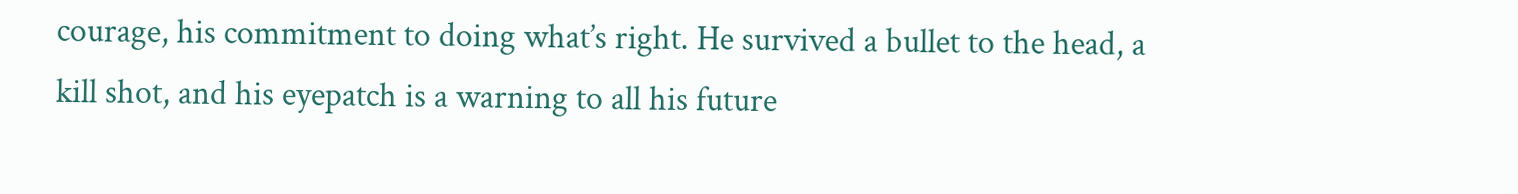courage, his commitment to doing what’s right. He survived a bullet to the head, a kill shot, and his eyepatch is a warning to all his future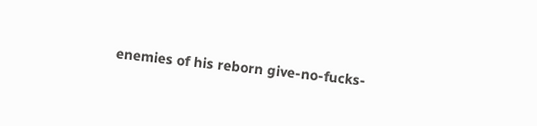enemies of his reborn give-no-fucks-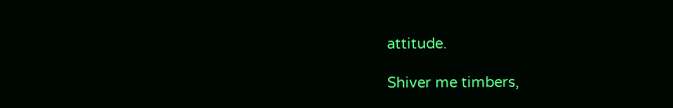attitude.

Shiver me timbers,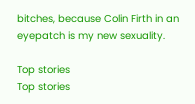bitches, because Colin Firth in an eyepatch is my new sexuality.

Top stories
Top stories